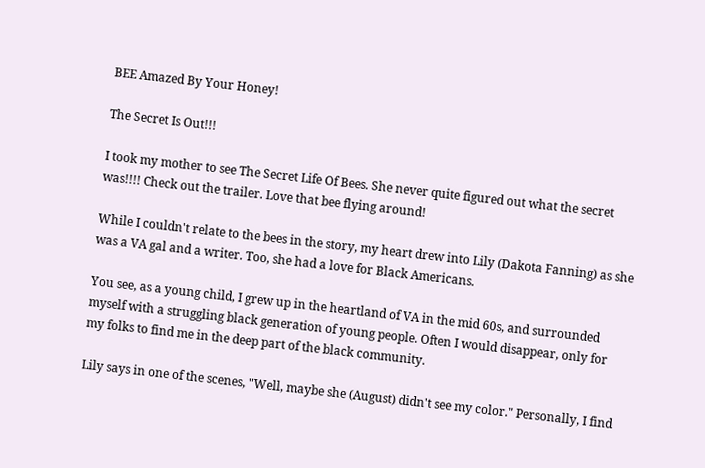BEE Amazed By Your Honey!

The Secret Is Out!!!

I took my mother to see The Secret Life Of Bees. She never quite figured out what the secret was!!!! Check out the trailer. Love that bee flying around!

While I couldn't relate to the bees in the story, my heart drew into Lily (Dakota Fanning) as she was a VA gal and a writer. Too, she had a love for Black Americans.

You see, as a young child, I grew up in the heartland of VA in the mid 60s, and surrounded myself with a struggling black generation of young people. Often I would disappear, only for my folks to find me in the deep part of the black community.

Lily says in one of the scenes, "Well, maybe she (August) didn't see my color." Personally, I find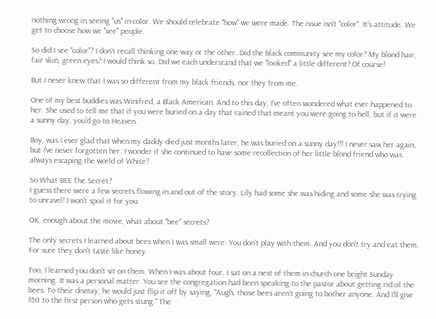nothing wrong in seeing "us" in-color. We should celebrate "how" we were made. The issue isn't "color". It's attitude. We get to choose how we "see" people.

So did I see "color"? I don't recall thinking one way or the other. Did the black community see my color? My blond hair, fair skin, green eyes? I would think so. Did we each understand that we "looked" a little different? Of course!

But I never knew that I was so different from my black friends, nor they from me.

One of my best buddies was Winifred, a Black American. And to this day, I've often wondered what ever happened to her. She used to tell me that if you were buried on a day that rained that meant you were going to hell, but if it were a sunny day, you'd go to Heaven.

Boy, was I ever glad that when my daddy died just months later, he was buried on a sunny day!!! I never saw her again, but I've never forgotten her. I wonder if she continued to have some recollection of her little blond friend who was always escaping the world of White?

So What BEE The Secret?
I guess there were a few secrets flowing in and out of the story. Lily had some she was hiding and some she was trying to unravel! I won't spoil it for you.

OK, enough about the movie, what about "bee" secrets?

The only secrets I learned about bees when I was small were: You don't play with them. And you don't try and eat them. For sure they don't taste like honey.

Too, I learned you don't sit on them. When I was about four, I sat on a nest of them in church one bright Sunday morning. It was a personal matter. You see the congregation had been speaking to the pastor about getting rid of the bees. To their dismay, he would just flip it off by saying, "Augh, those bees aren't going to bother anyone. And I'll give $50 to the first person who gets stung." The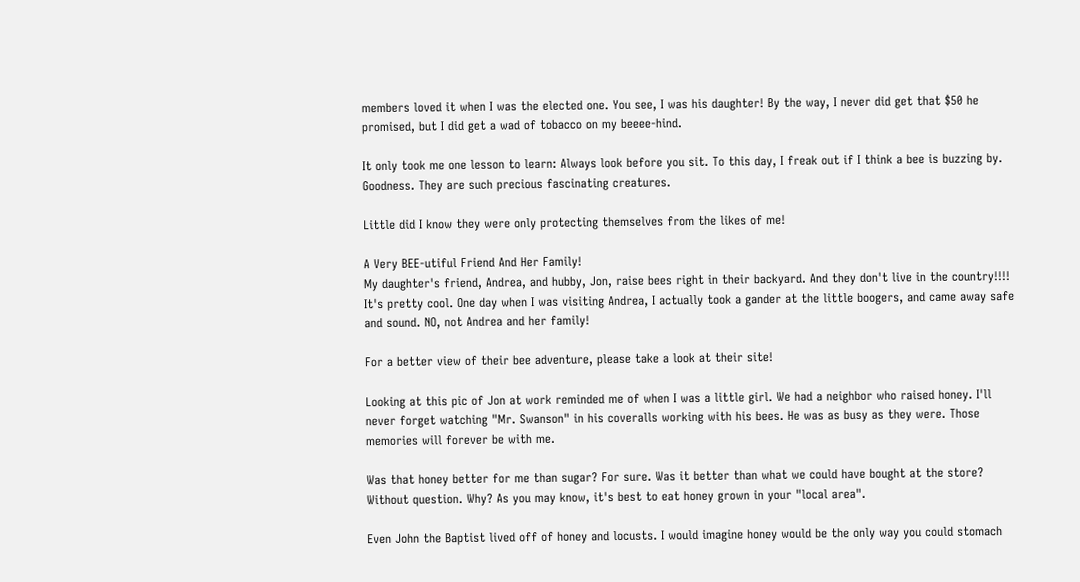members loved it when I was the elected one. You see, I was his daughter! By the way, I never did get that $50 he promised, but I did get a wad of tobacco on my beeee-hind.

It only took me one lesson to learn: Always look before you sit. To this day, I freak out if I think a bee is buzzing by. Goodness. They are such precious fascinating creatures.

Little did I know they were only protecting themselves from the likes of me!

A Very BEE-utiful Friend And Her Family!
My daughter's friend, Andrea, and hubby, Jon, raise bees right in their backyard. And they don't live in the country!!!! It's pretty cool. One day when I was visiting Andrea, I actually took a gander at the little boogers, and came away safe and sound. NO, not Andrea and her family!

For a better view of their bee adventure, please take a look at their site!

Looking at this pic of Jon at work reminded me of when I was a little girl. We had a neighbor who raised honey. I'll never forget watching "Mr. Swanson" in his coveralls working with his bees. He was as busy as they were. Those memories will forever be with me.

Was that honey better for me than sugar? For sure. Was it better than what we could have bought at the store? Without question. Why? As you may know, it's best to eat honey grown in your "local area".

Even John the Baptist lived off of honey and locusts. I would imagine honey would be the only way you could stomach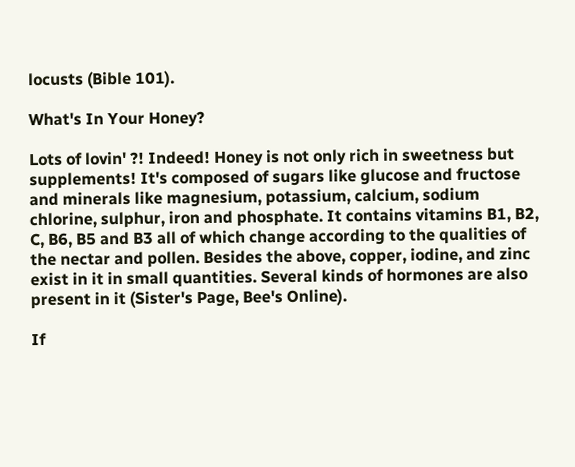locusts (Bible 101).

What's In Your Honey?

Lots of lovin' ?! Indeed! Honey is not only rich in sweetness but supplements! It's composed of sugars like glucose and fructose and minerals like magnesium, potassium, calcium, sodium chlorine, sulphur, iron and phosphate. It contains vitamins B1, B2, C, B6, B5 and B3 all of which change according to the qualities of the nectar and pollen. Besides the above, copper, iodine, and zinc exist in it in small quantities. Several kinds of hormones are also present in it (Sister's Page, Bee's Online).

If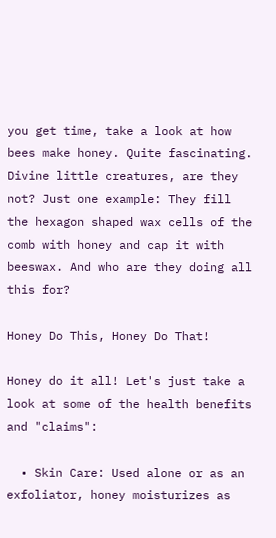you get time, take a look at how bees make honey. Quite fascinating. Divine little creatures, are they not? Just one example: They fill the hexagon shaped wax cells of the comb with honey and cap it with beeswax. And who are they doing all this for?

Honey Do This, Honey Do That!

Honey do it all! Let's just take a look at some of the health benefits and "claims":

  • Skin Care: Used alone or as an exfoliator, honey moisturizes as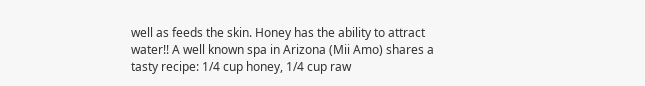well as feeds the skin. Honey has the ability to attract water!! A well known spa in Arizona (Mii Amo) shares a tasty recipe: 1/4 cup honey, 1/4 cup raw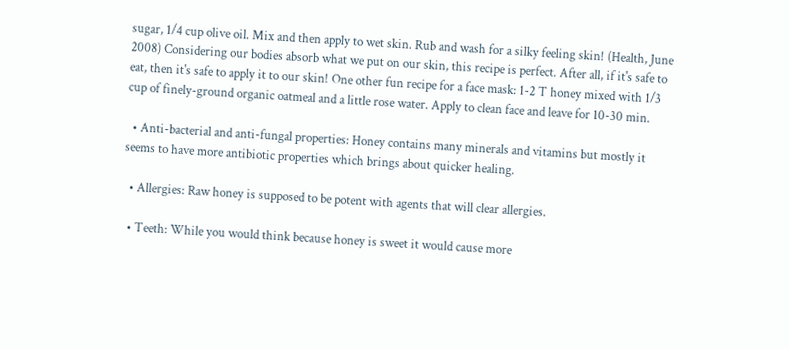sugar, 1/4 cup olive oil. Mix and then apply to wet skin. Rub and wash for a silky feeling skin! (Health, June 2008) Considering our bodies absorb what we put on our skin, this recipe is perfect. After all, if it's safe to eat, then it's safe to apply it to our skin! One other fun recipe for a face mask: 1-2 T honey mixed with 1/3 cup of finely-ground organic oatmeal and a little rose water. Apply to clean face and leave for 10-30 min.

  • Anti-bacterial and anti-fungal properties: Honey contains many minerals and vitamins but mostly it seems to have more antibiotic properties which brings about quicker healing.

  • Allergies: Raw honey is supposed to be potent with agents that will clear allergies.

  • Teeth: While you would think because honey is sweet it would cause more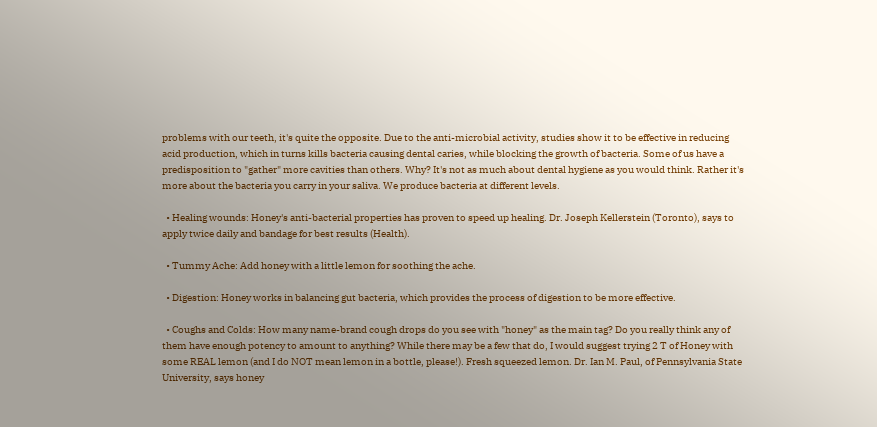problems with our teeth, it's quite the opposite. Due to the anti-microbial activity, studies show it to be effective in reducing acid production, which in turns kills bacteria causing dental caries, while blocking the growth of bacteria. Some of us have a predisposition to "gather" more cavities than others. Why? It's not as much about dental hygiene as you would think. Rather it's more about the bacteria you carry in your saliva. We produce bacteria at different levels.

  • Healing wounds: Honey's anti-bacterial properties has proven to speed up healing. Dr. Joseph Kellerstein (Toronto), says to apply twice daily and bandage for best results (Health).

  • Tummy Ache: Add honey with a little lemon for soothing the ache.

  • Digestion: Honey works in balancing gut bacteria, which provides the process of digestion to be more effective.

  • Coughs and Colds: How many name-brand cough drops do you see with "honey" as the main tag? Do you really think any of them have enough potency to amount to anything? While there may be a few that do, I would suggest trying 2 T of Honey with some REAL lemon (and I do NOT mean lemon in a bottle, please!). Fresh squeezed lemon. Dr. Ian M. Paul, of Pennsylvania State University, says honey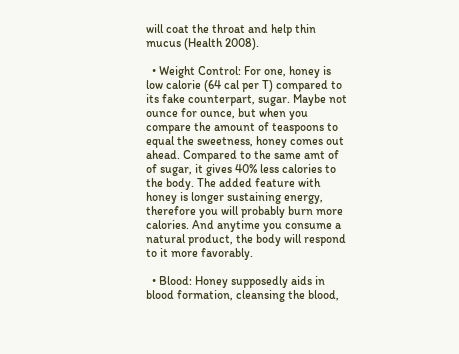will coat the throat and help thin mucus (Health 2008).

  • Weight Control: For one, honey is low calorie (64 cal per T) compared to its fake counterpart, sugar. Maybe not ounce for ounce, but when you compare the amount of teaspoons to equal the sweetness, honey comes out ahead. Compared to the same amt of of sugar, it gives 40% less calories to the body. The added feature with honey is longer sustaining energy, therefore you will probably burn more calories. And anytime you consume a natural product, the body will respond to it more favorably.

  • Blood: Honey supposedly aids in blood formation, cleansing the blood,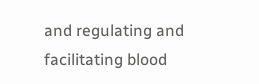and regulating and facilitating blood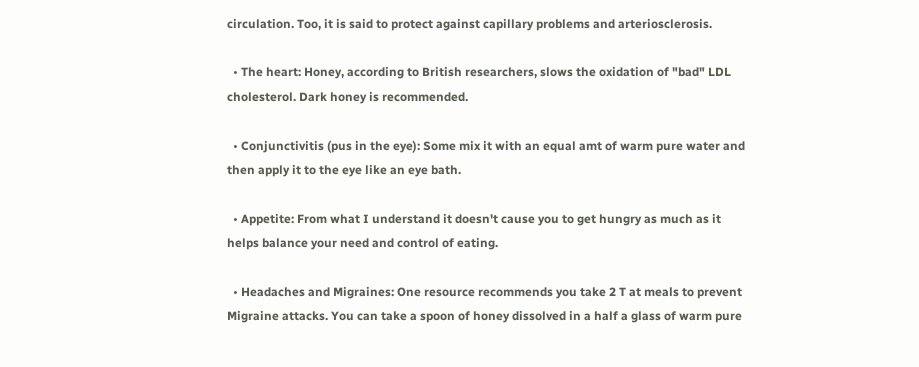circulation. Too, it is said to protect against capillary problems and arteriosclerosis.

  • The heart: Honey, according to British researchers, slows the oxidation of "bad" LDL cholesterol. Dark honey is recommended.

  • Conjunctivitis (pus in the eye): Some mix it with an equal amt of warm pure water and then apply it to the eye like an eye bath.

  • Appetite: From what I understand it doesn't cause you to get hungry as much as it helps balance your need and control of eating.

  • Headaches and Migraines: One resource recommends you take 2 T at meals to prevent Migraine attacks. You can take a spoon of honey dissolved in a half a glass of warm pure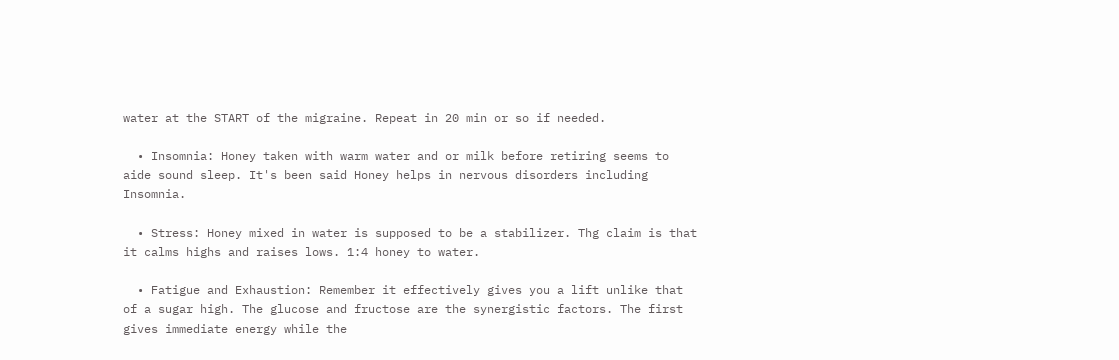water at the START of the migraine. Repeat in 20 min or so if needed.

  • Insomnia: Honey taken with warm water and or milk before retiring seems to aide sound sleep. It's been said Honey helps in nervous disorders including Insomnia.

  • Stress: Honey mixed in water is supposed to be a stabilizer. Thg claim is that it calms highs and raises lows. 1:4 honey to water.

  • Fatigue and Exhaustion: Remember it effectively gives you a lift unlike that of a sugar high. The glucose and fructose are the synergistic factors. The first gives immediate energy while the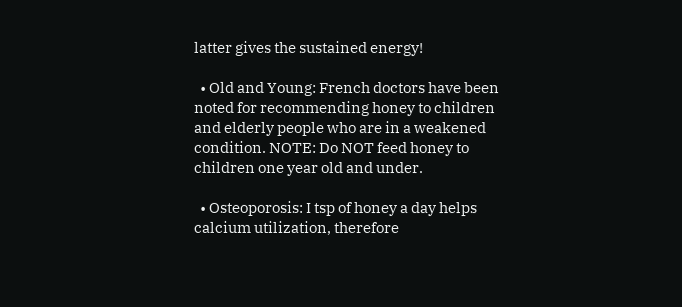latter gives the sustained energy!

  • Old and Young: French doctors have been noted for recommending honey to children and elderly people who are in a weakened condition. NOTE: Do NOT feed honey to children one year old and under.

  • Osteoporosis: I tsp of honey a day helps calcium utilization, therefore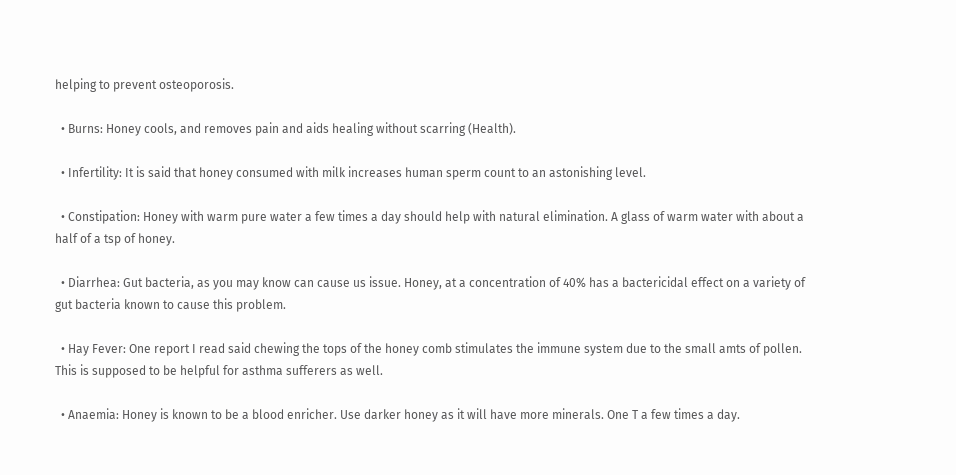helping to prevent osteoporosis.

  • Burns: Honey cools, and removes pain and aids healing without scarring (Health).

  • Infertility: It is said that honey consumed with milk increases human sperm count to an astonishing level.

  • Constipation: Honey with warm pure water a few times a day should help with natural elimination. A glass of warm water with about a half of a tsp of honey.

  • Diarrhea: Gut bacteria, as you may know can cause us issue. Honey, at a concentration of 40% has a bactericidal effect on a variety of gut bacteria known to cause this problem.

  • Hay Fever: One report I read said chewing the tops of the honey comb stimulates the immune system due to the small amts of pollen. This is supposed to be helpful for asthma sufferers as well.

  • Anaemia: Honey is known to be a blood enricher. Use darker honey as it will have more minerals. One T a few times a day.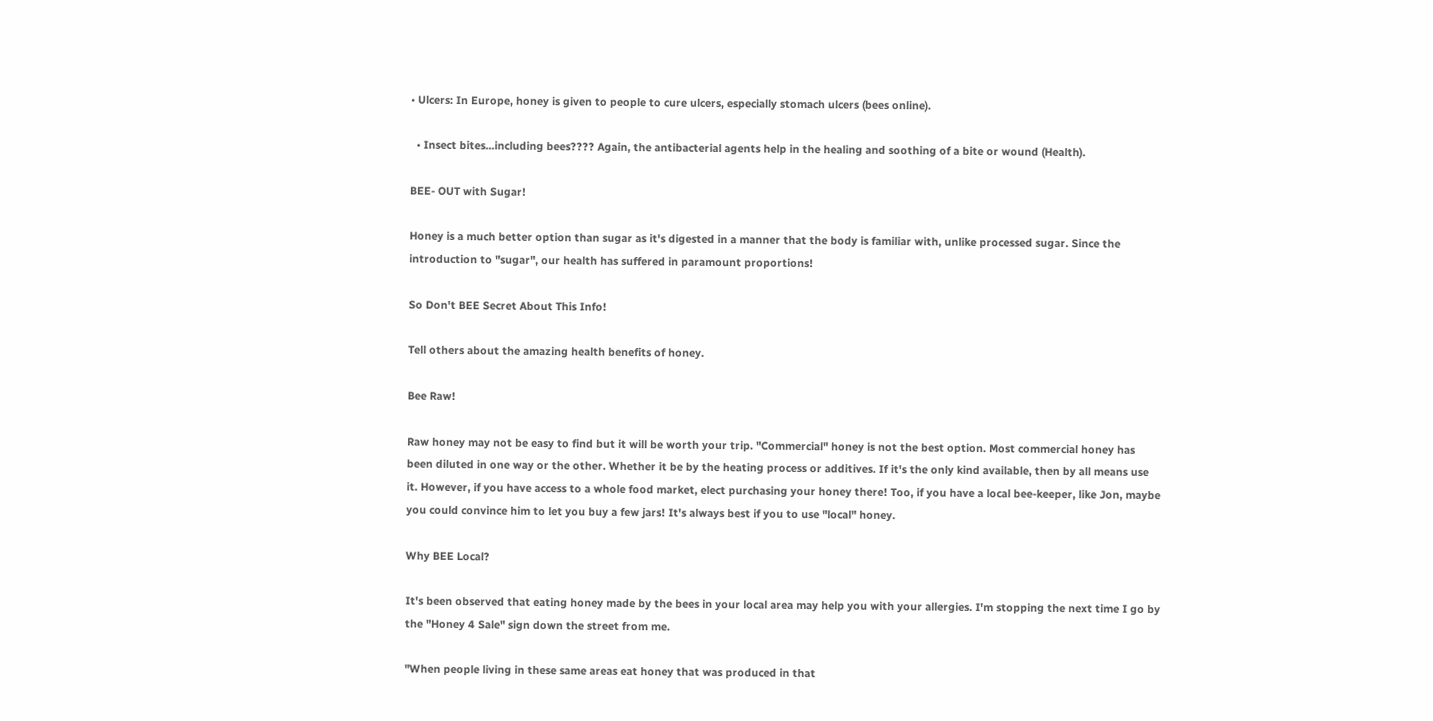• Ulcers: In Europe, honey is given to people to cure ulcers, especially stomach ulcers (bees online).

  • Insect bites...including bees???? Again, the antibacterial agents help in the healing and soothing of a bite or wound (Health).

BEE- OUT with Sugar!

Honey is a much better option than sugar as it's digested in a manner that the body is familiar with, unlike processed sugar. Since the introduction to "sugar", our health has suffered in paramount proportions!

So Don't BEE Secret About This Info!

Tell others about the amazing health benefits of honey.

Bee Raw!

Raw honey may not be easy to find but it will be worth your trip. "Commercial" honey is not the best option. Most commercial honey has been diluted in one way or the other. Whether it be by the heating process or additives. If it's the only kind available, then by all means use it. However, if you have access to a whole food market, elect purchasing your honey there! Too, if you have a local bee-keeper, like Jon, maybe you could convince him to let you buy a few jars! It's always best if you to use "local" honey.

Why BEE Local?

It's been observed that eating honey made by the bees in your local area may help you with your allergies. I'm stopping the next time I go by the "Honey 4 Sale" sign down the street from me.

"When people living in these same areas eat honey that was produced in that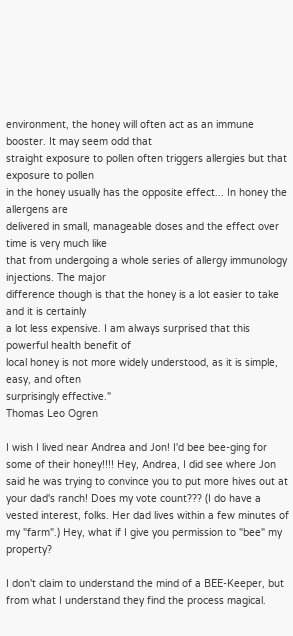environment, the honey will often act as an immune booster. It may seem odd that
straight exposure to pollen often triggers allergies but that exposure to pollen
in the honey usually has the opposite effect... In honey the allergens are
delivered in small, manageable doses and the effect over time is very much like
that from undergoing a whole series of allergy immunology injections. The major
difference though is that the honey is a lot easier to take and it is certainly
a lot less expensive. I am always surprised that this powerful health benefit of
local honey is not more widely understood, as it is simple, easy, and often
surprisingly effective."
Thomas Leo Ogren

I wish I lived near Andrea and Jon! I'd bee bee-ging for some of their honey!!!! Hey, Andrea, I did see where Jon said he was trying to convince you to put more hives out at your dad's ranch! Does my vote count??? (I do have a vested interest, folks. Her dad lives within a few minutes of my "farm".) Hey, what if I give you permission to "bee" my property?

I don't claim to understand the mind of a BEE-Keeper, but from what I understand they find the process magical.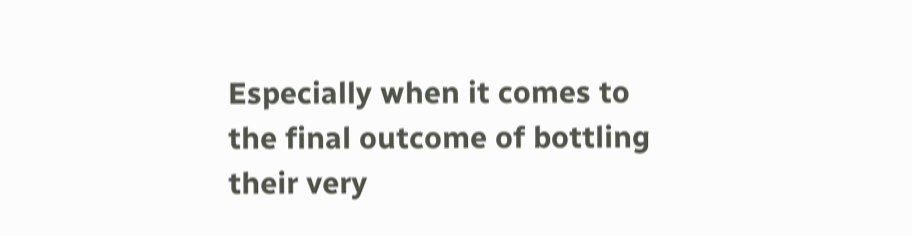Especially when it comes to the final outcome of bottling their very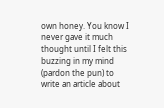own honey. You know I never gave it much thought until I felt this buzzing in my mind (pardon the pun) to write an article about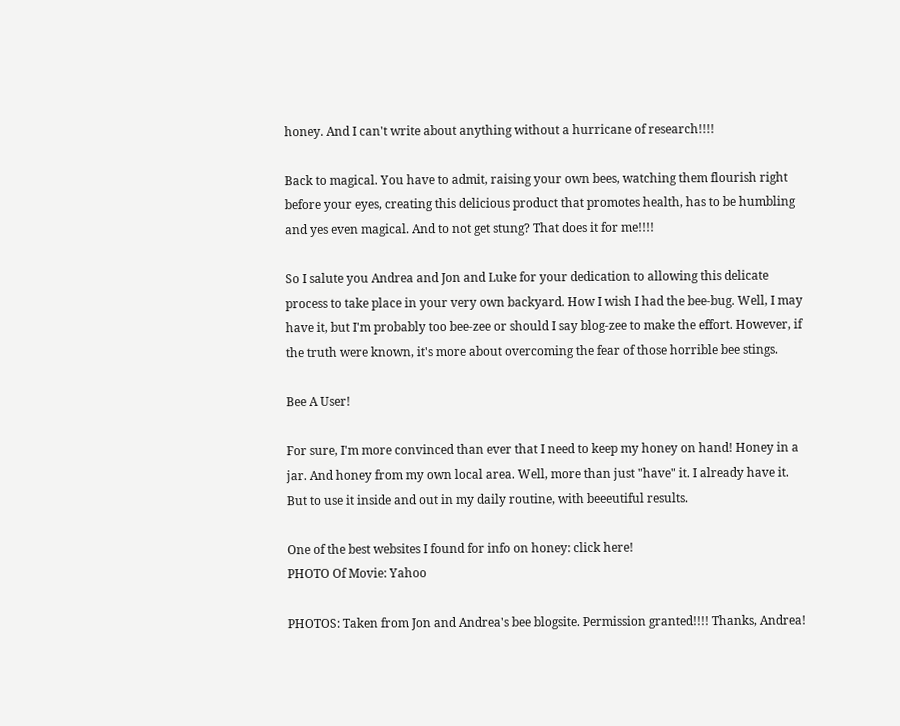honey. And I can't write about anything without a hurricane of research!!!!

Back to magical. You have to admit, raising your own bees, watching them flourish right before your eyes, creating this delicious product that promotes health, has to be humbling and yes even magical. And to not get stung? That does it for me!!!!

So I salute you Andrea and Jon and Luke for your dedication to allowing this delicate process to take place in your very own backyard. How I wish I had the bee-bug. Well, I may have it, but I'm probably too bee-zee or should I say blog-zee to make the effort. However, if the truth were known, it's more about overcoming the fear of those horrible bee stings.

Bee A User!

For sure, I'm more convinced than ever that I need to keep my honey on hand! Honey in a jar. And honey from my own local area. Well, more than just "have" it. I already have it. But to use it inside and out in my daily routine, with beeeutiful results.

One of the best websites I found for info on honey: click here!
PHOTO Of Movie: Yahoo

PHOTOS: Taken from Jon and Andrea's bee blogsite. Permission granted!!!! Thanks, Andrea!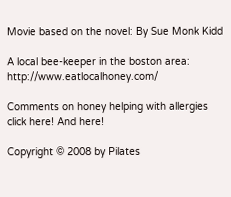Movie based on the novel: By Sue Monk Kidd

A local bee-keeper in the boston area: http://www.eatlocalhoney.com/

Comments on honey helping with allergies click here! And here!

Copyright © 2008 by Pilates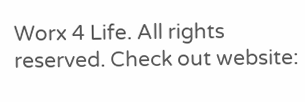Worx 4 Life. All rights reserved. Check out website: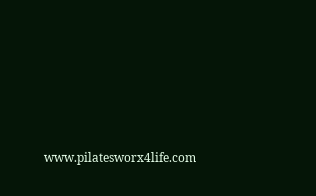www.pilatesworx4life.com